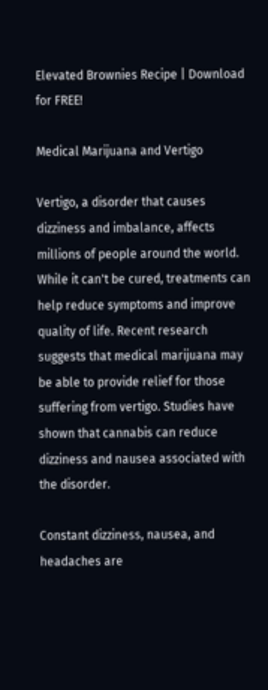Elevated Brownies Recipe | Download for FREE!

Medical Marijuana and Vertigo

Vertigo, a disorder that causes dizziness and imbalance, affects millions of people around the world. While it can't be cured, treatments can help reduce symptoms and improve quality of life. Recent research suggests that medical marijuana may be able to provide relief for those suffering from vertigo. Studies have shown that cannabis can reduce dizziness and nausea associated with the disorder.

Constant dizziness, nausea, and headaches are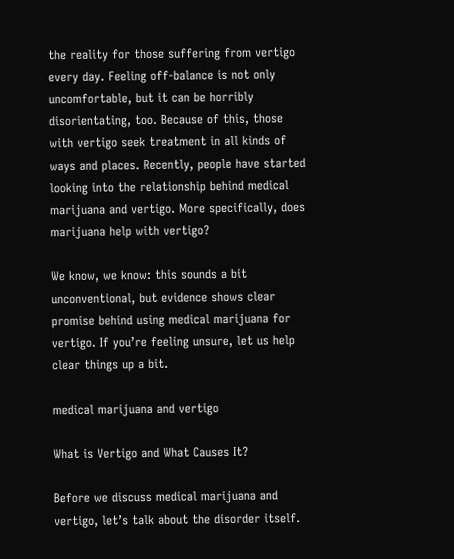the reality for those suffering from vertigo every day. Feeling off-balance is not only uncomfortable, but it can be horribly disorientating, too. Because of this, those with vertigo seek treatment in all kinds of ways and places. Recently, people have started looking into the relationship behind medical marijuana and vertigo. More specifically, does marijuana help with vertigo?

We know, we know: this sounds a bit unconventional, but evidence shows clear promise behind using medical marijuana for vertigo. If you’re feeling unsure, let us help clear things up a bit.

medical marijuana and vertigo

What is Vertigo and What Causes It?

Before we discuss medical marijuana and vertigo, let’s talk about the disorder itself.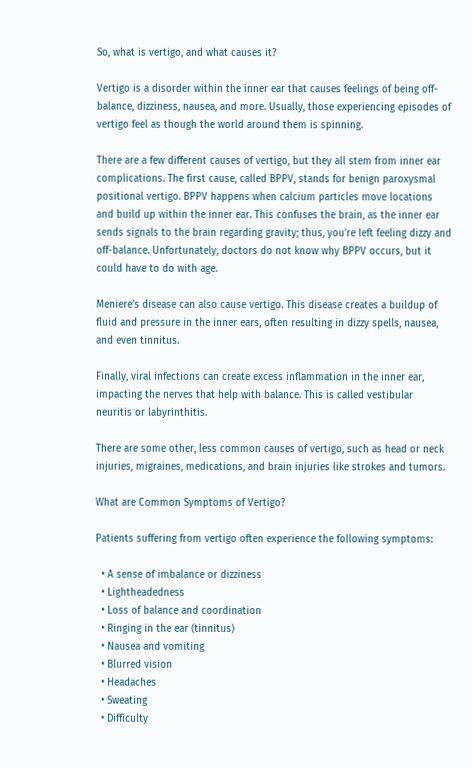So, what is vertigo, and what causes it?

Vertigo is a disorder within the inner ear that causes feelings of being off-balance, dizziness, nausea, and more. Usually, those experiencing episodes of vertigo feel as though the world around them is spinning.

There are a few different causes of vertigo, but they all stem from inner ear complications. The first cause, called BPPV, stands for benign paroxysmal positional vertigo. BPPV happens when calcium particles move locations and build up within the inner ear. This confuses the brain, as the inner ear sends signals to the brain regarding gravity; thus, you’re left feeling dizzy and off-balance. Unfortunately, doctors do not know why BPPV occurs, but it could have to do with age.

Meniere’s disease can also cause vertigo. This disease creates a buildup of fluid and pressure in the inner ears, often resulting in dizzy spells, nausea, and even tinnitus.

Finally, viral infections can create excess inflammation in the inner ear, impacting the nerves that help with balance. This is called vestibular neuritis or labyrinthitis.

There are some other, less common causes of vertigo, such as head or neck injuries, migraines, medications, and brain injuries like strokes and tumors.

What are Common Symptoms of Vertigo?

Patients suffering from vertigo often experience the following symptoms:

  • A sense of imbalance or dizziness
  • Lightheadedness
  • Loss of balance and coordination
  • Ringing in the ear (tinnitus)
  • Nausea and vomiting
  • Blurred vision
  • Headaches
  • Sweating
  • Difficulty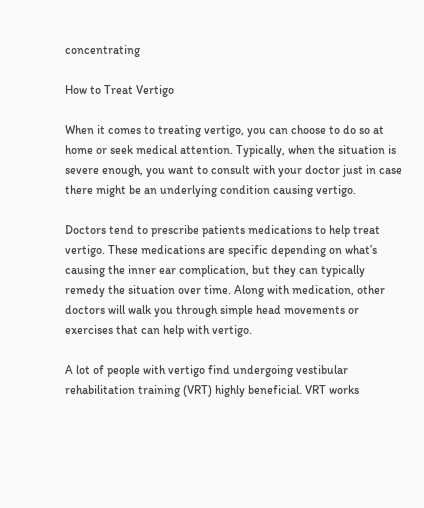concentrating

How to Treat Vertigo

When it comes to treating vertigo, you can choose to do so at home or seek medical attention. Typically, when the situation is severe enough, you want to consult with your doctor just in case there might be an underlying condition causing vertigo.

Doctors tend to prescribe patients medications to help treat vertigo. These medications are specific depending on what’s causing the inner ear complication, but they can typically remedy the situation over time. Along with medication, other doctors will walk you through simple head movements or exercises that can help with vertigo.

A lot of people with vertigo find undergoing vestibular rehabilitation training (VRT) highly beneficial. VRT works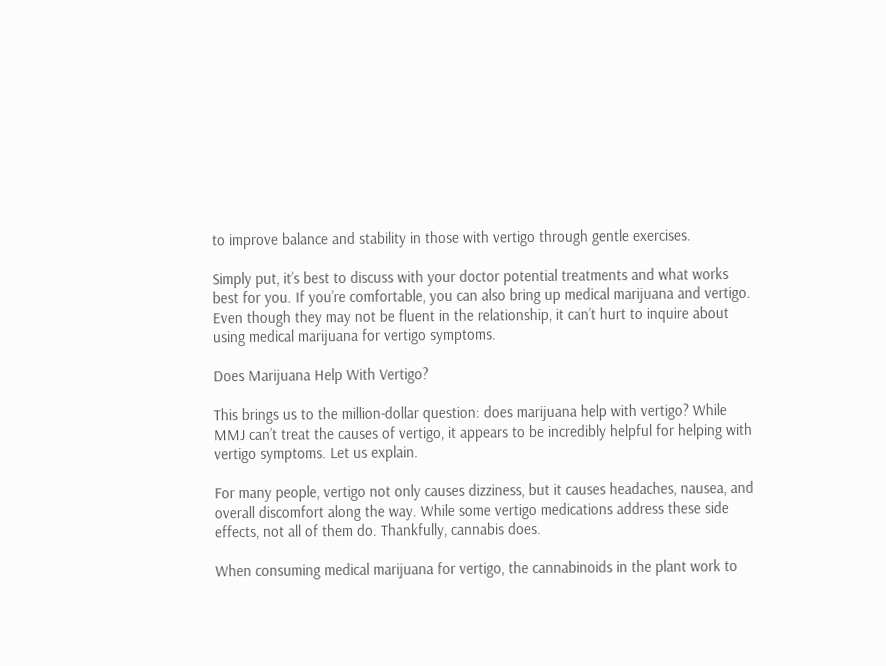to improve balance and stability in those with vertigo through gentle exercises.

Simply put, it’s best to discuss with your doctor potential treatments and what works best for you. If you’re comfortable, you can also bring up medical marijuana and vertigo. Even though they may not be fluent in the relationship, it can’t hurt to inquire about using medical marijuana for vertigo symptoms.

Does Marijuana Help With Vertigo?

This brings us to the million-dollar question: does marijuana help with vertigo? While MMJ can’t treat the causes of vertigo, it appears to be incredibly helpful for helping with vertigo symptoms. Let us explain.

For many people, vertigo not only causes dizziness, but it causes headaches, nausea, and overall discomfort along the way. While some vertigo medications address these side effects, not all of them do. Thankfully, cannabis does.

When consuming medical marijuana for vertigo, the cannabinoids in the plant work to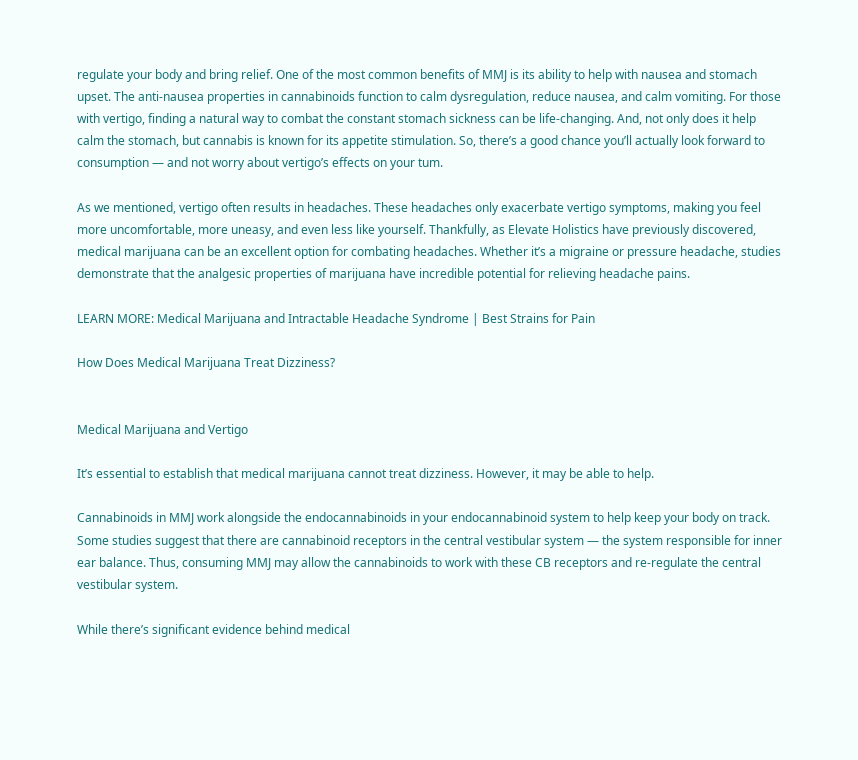regulate your body and bring relief. One of the most common benefits of MMJ is its ability to help with nausea and stomach upset. The anti-nausea properties in cannabinoids function to calm dysregulation, reduce nausea, and calm vomiting. For those with vertigo, finding a natural way to combat the constant stomach sickness can be life-changing. And, not only does it help calm the stomach, but cannabis is known for its appetite stimulation. So, there’s a good chance you’ll actually look forward to consumption — and not worry about vertigo’s effects on your tum.

As we mentioned, vertigo often results in headaches. These headaches only exacerbate vertigo symptoms, making you feel more uncomfortable, more uneasy, and even less like yourself. Thankfully, as Elevate Holistics have previously discovered, medical marijuana can be an excellent option for combating headaches. Whether it’s a migraine or pressure headache, studies demonstrate that the analgesic properties of marijuana have incredible potential for relieving headache pains.

LEARN MORE: Medical Marijuana and Intractable Headache Syndrome | Best Strains for Pain

How Does Medical Marijuana Treat Dizziness?


Medical Marijuana and Vertigo

It’s essential to establish that medical marijuana cannot treat dizziness. However, it may be able to help.

Cannabinoids in MMJ work alongside the endocannabinoids in your endocannabinoid system to help keep your body on track. Some studies suggest that there are cannabinoid receptors in the central vestibular system — the system responsible for inner ear balance. Thus, consuming MMJ may allow the cannabinoids to work with these CB receptors and re-regulate the central vestibular system.

While there’s significant evidence behind medical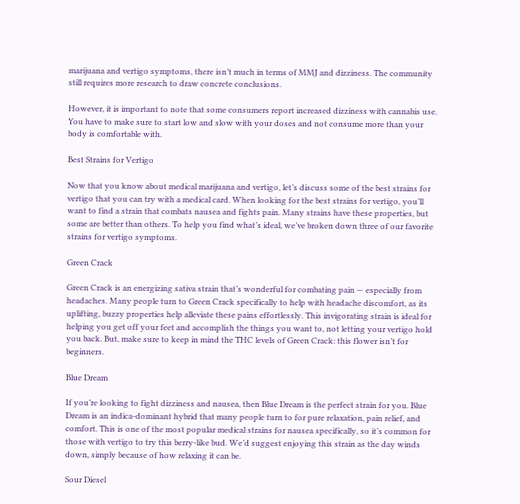marijuana and vertigo symptoms, there isn’t much in terms of MMJ and dizziness. The community still requires more research to draw concrete conclusions.

However, it is important to note that some consumers report increased dizziness with cannabis use. You have to make sure to start low and slow with your doses and not consume more than your body is comfortable with.

Best Strains for Vertigo

Now that you know about medical marijuana and vertigo, let’s discuss some of the best strains for vertigo that you can try with a medical card. When looking for the best strains for vertigo, you’ll want to find a strain that combats nausea and fights pain. Many strains have these properties, but some are better than others. To help you find what’s ideal, we’ve broken down three of our favorite strains for vertigo symptoms.

Green Crack

Green Crack is an energizing sativa strain that’s wonderful for combating pain — especially from headaches. Many people turn to Green Crack specifically to help with headache discomfort, as its uplifting, buzzy properties help alleviate these pains effortlessly. This invigorating strain is ideal for helping you get off your feet and accomplish the things you want to, not letting your vertigo hold you back. But, make sure to keep in mind the THC levels of Green Crack: this flower isn’t for beginners.

Blue Dream

If you’re looking to fight dizziness and nausea, then Blue Dream is the perfect strain for you. Blue Dream is an indica-dominant hybrid that many people turn to for pure relaxation, pain relief, and comfort. This is one of the most popular medical strains for nausea specifically, so it’s common for those with vertigo to try this berry-like bud. We’d suggest enjoying this strain as the day winds down, simply because of how relaxing it can be.

Sour Diesel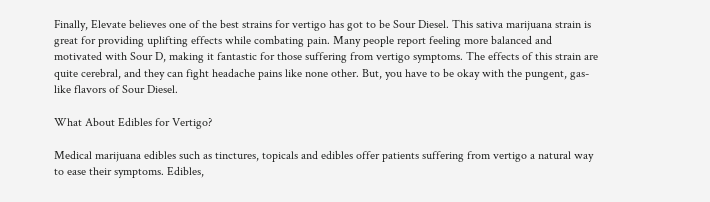Finally, Elevate believes one of the best strains for vertigo has got to be Sour Diesel. This sativa marijuana strain is great for providing uplifting effects while combating pain. Many people report feeling more balanced and motivated with Sour D, making it fantastic for those suffering from vertigo symptoms. The effects of this strain are quite cerebral, and they can fight headache pains like none other. But, you have to be okay with the pungent, gas-like flavors of Sour Diesel.

What About Edibles for Vertigo?

Medical marijuana edibles such as tinctures, topicals and edibles offer patients suffering from vertigo a natural way to ease their symptoms. Edibles,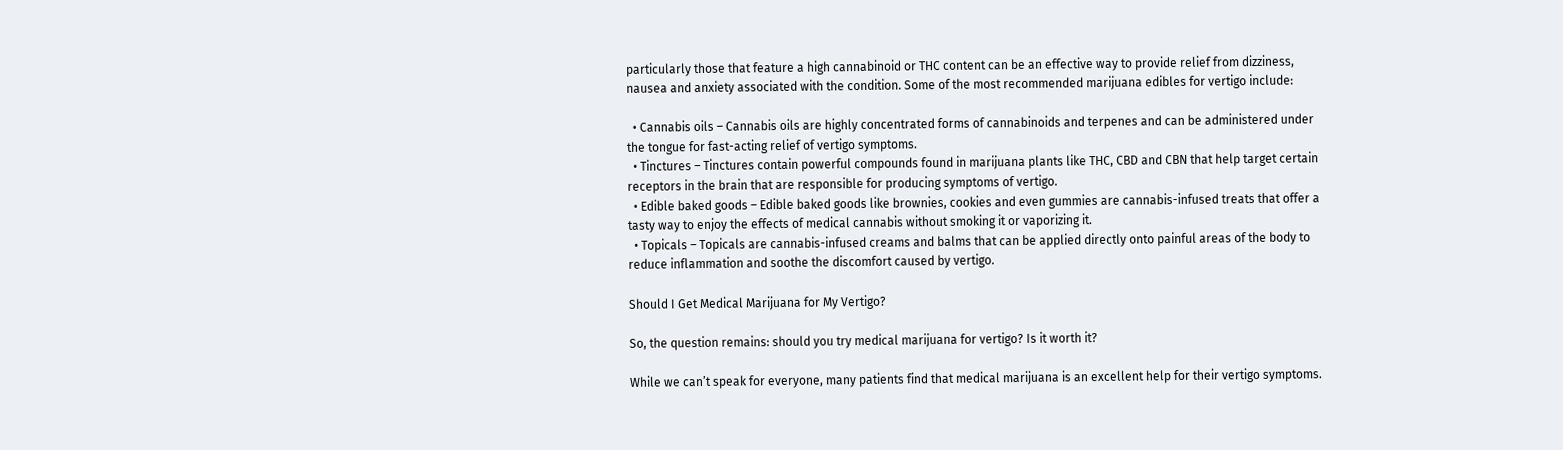particularly those that feature a high cannabinoid or THC content can be an effective way to provide relief from dizziness, nausea and anxiety associated with the condition. Some of the most recommended marijuana edibles for vertigo include:

  • Cannabis oils – Cannabis oils are highly concentrated forms of cannabinoids and terpenes and can be administered under the tongue for fast-acting relief of vertigo symptoms.
  • Tinctures – Tinctures contain powerful compounds found in marijuana plants like THC, CBD and CBN that help target certain receptors in the brain that are responsible for producing symptoms of vertigo.
  • Edible baked goods – Edible baked goods like brownies, cookies and even gummies are cannabis-infused treats that offer a tasty way to enjoy the effects of medical cannabis without smoking it or vaporizing it.
  • Topicals – Topicals are cannabis-infused creams and balms that can be applied directly onto painful areas of the body to reduce inflammation and soothe the discomfort caused by vertigo.

Should I Get Medical Marijuana for My Vertigo?

So, the question remains: should you try medical marijuana for vertigo? Is it worth it?

While we can’t speak for everyone, many patients find that medical marijuana is an excellent help for their vertigo symptoms.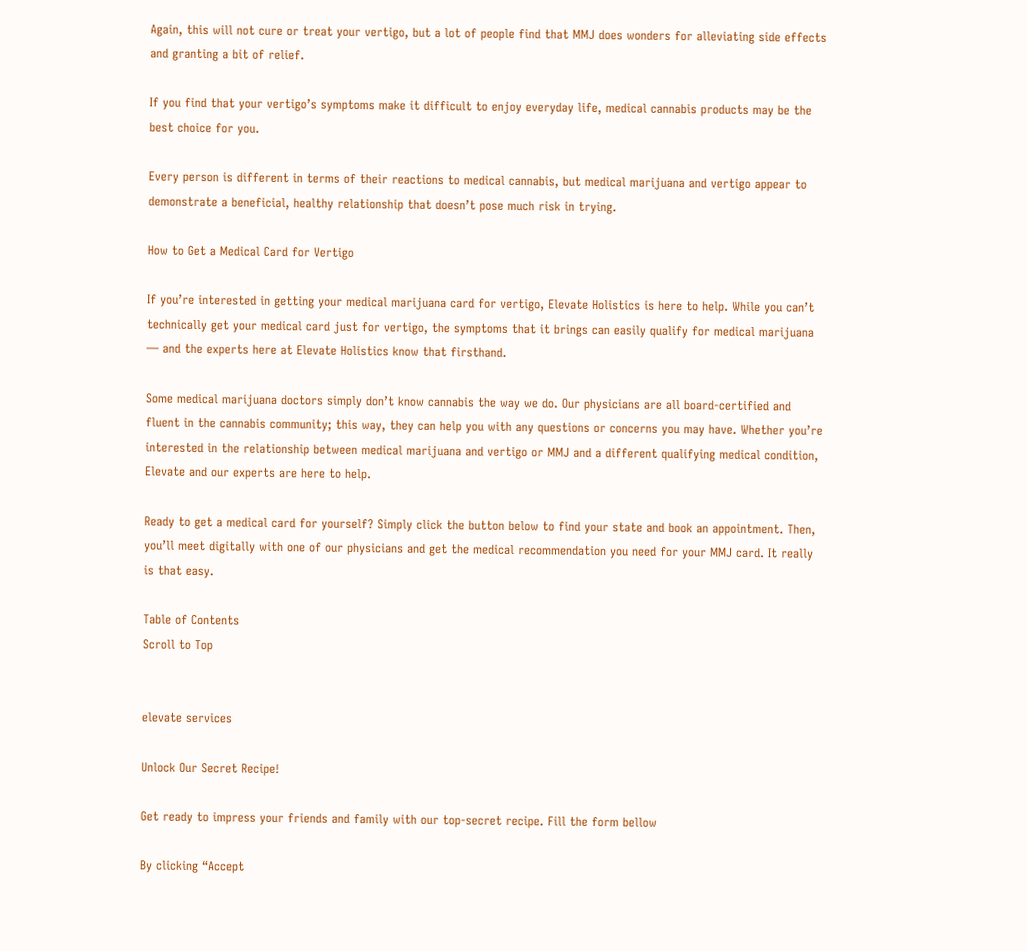Again, this will not cure or treat your vertigo, but a lot of people find that MMJ does wonders for alleviating side effects and granting a bit of relief.

If you find that your vertigo’s symptoms make it difficult to enjoy everyday life, medical cannabis products may be the best choice for you.

Every person is different in terms of their reactions to medical cannabis, but medical marijuana and vertigo appear to demonstrate a beneficial, healthy relationship that doesn’t pose much risk in trying.

How to Get a Medical Card for Vertigo

If you’re interested in getting your medical marijuana card for vertigo, Elevate Holistics is here to help. While you can’t technically get your medical card just for vertigo, the symptoms that it brings can easily qualify for medical marijuana — and the experts here at Elevate Holistics know that firsthand.

Some medical marijuana doctors simply don’t know cannabis the way we do. Our physicians are all board-certified and fluent in the cannabis community; this way, they can help you with any questions or concerns you may have. Whether you’re interested in the relationship between medical marijuana and vertigo or MMJ and a different qualifying medical condition, Elevate and our experts are here to help.

Ready to get a medical card for yourself? Simply click the button below to find your state and book an appointment. Then, you’ll meet digitally with one of our physicians and get the medical recommendation you need for your MMJ card. It really is that easy.

Table of Contents
Scroll to Top


elevate services

Unlock Our Secret Recipe!

Get ready to impress your friends and family with our top-secret recipe. Fill the form bellow

By clicking “Accept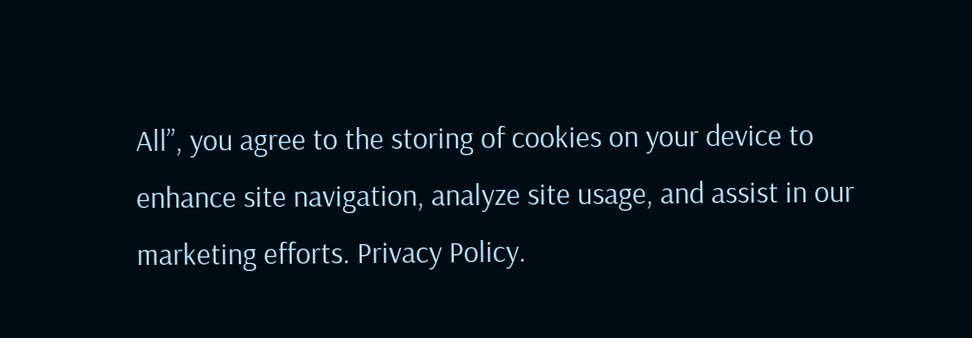All”, you agree to the storing of cookies on your device to enhance site navigation, analyze site usage, and assist in our marketing efforts. Privacy Policy.